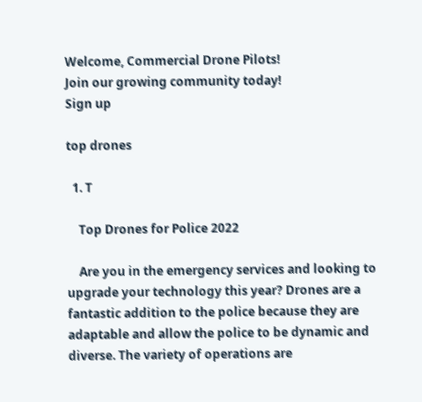Welcome, Commercial Drone Pilots!
Join our growing community today!
Sign up

top drones

  1. T

    Top Drones for Police 2022

    Are you in the emergency services and looking to upgrade your technology this year? Drones are a fantastic addition to the police because they are adaptable and allow the police to be dynamic and diverse. The variety of operations are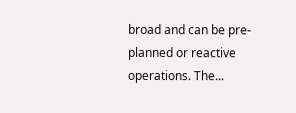broad and can be pre-planned or reactive operations. The...